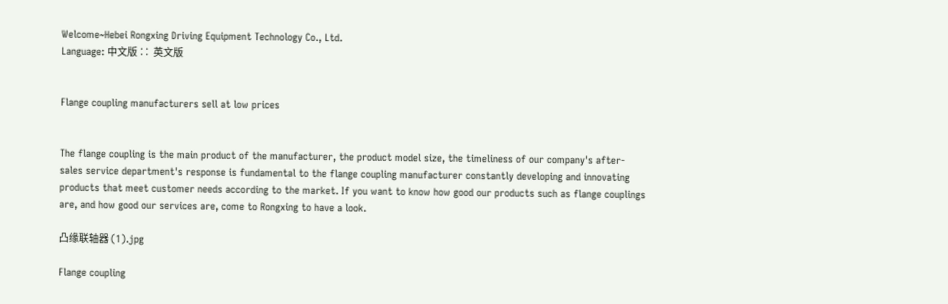Welcome~Hebei Rongxing Driving Equipment Technology Co., Ltd.
Language: 中文版 ∷  英文版


Flange coupling manufacturers sell at low prices


The flange coupling is the main product of the manufacturer, the product model size, the timeliness of our company's after-sales service department's response is fundamental to the flange coupling manufacturer constantly developing and innovating products that meet customer needs according to the market. If you want to know how good our products such as flange couplings are, and how good our services are, come to Rongxing to have a look.

凸缘联轴器 (1).jpg

Flange coupling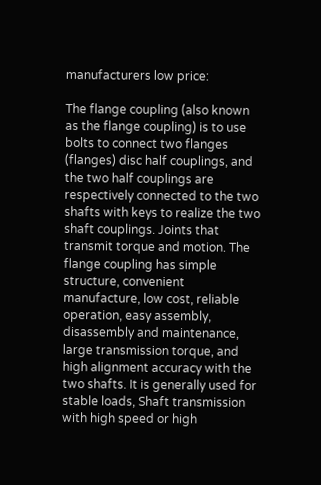manufacturers low price:

The flange coupling (also known as the flange coupling) is to use bolts to connect two flanges (flanges) disc half couplings, and the two half couplings are respectively connected to the two shafts with keys to realize the two shaft couplings. Joints that transmit torque and motion. The flange coupling has simple structure, convenient manufacture, low cost, reliable operation, easy assembly, disassembly and maintenance, large transmission torque, and high alignment accuracy with the two shafts. It is generally used for stable loads, Shaft transmission with high speed or high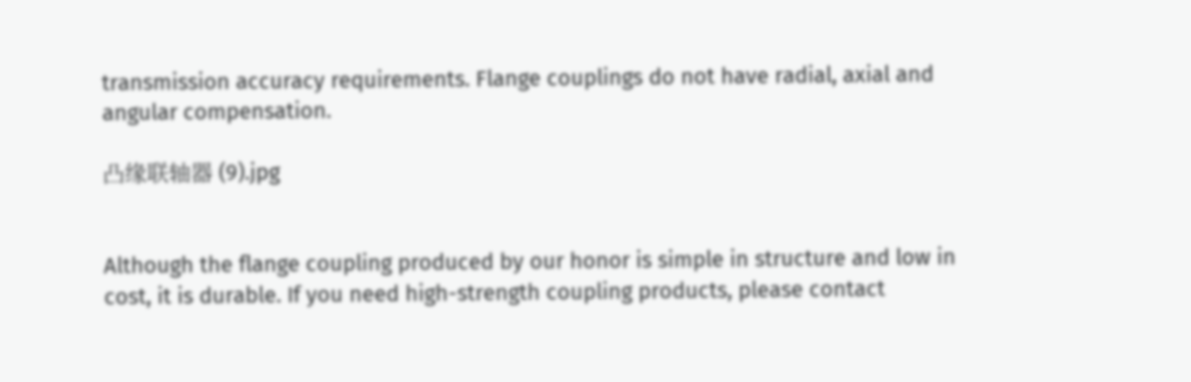transmission accuracy requirements. Flange couplings do not have radial, axial and angular compensation.

凸缘联轴器 (9).jpg


Although the flange coupling produced by our honor is simple in structure and low in cost, it is durable. If you need high-strength coupling products, please contact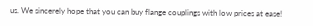us. We sincerely hope that you can buy flange couplings with low prices at ease!